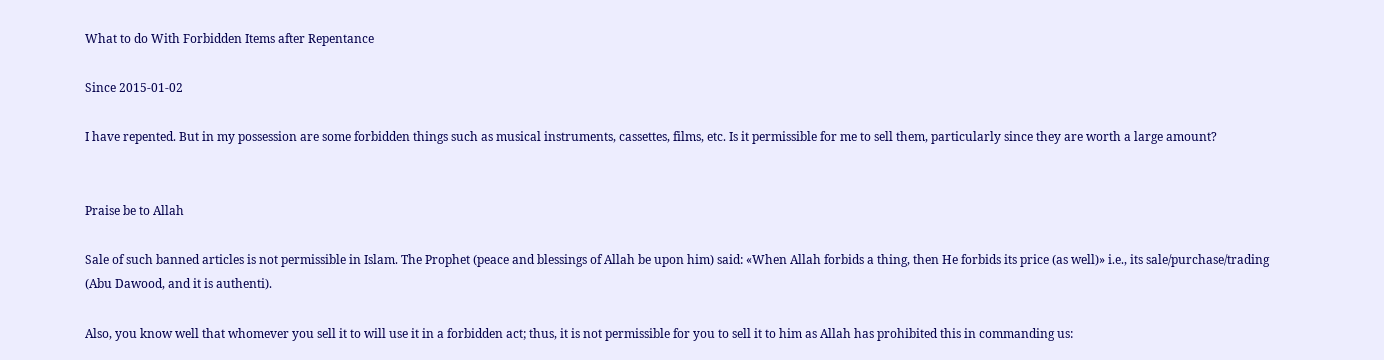What to do With Forbidden Items after Repentance

Since 2015-01-02

I have repented. But in my possession are some forbidden things such as musical instruments, cassettes, films, etc. Is it permissible for me to sell them, particularly since they are worth a large amount?


Praise be to Allah

Sale of such banned articles is not permissible in Islam. The Prophet (peace and blessings of Allah be upon him) said: «When Allah forbids a thing, then He forbids its price (as well)» i.e., its sale/purchase/trading (Abu Dawood, and it is authenti).

Also, you know well that whomever you sell it to will use it in a forbidden act; thus, it is not permissible for you to sell it to him as Allah has prohibited this in commanding us: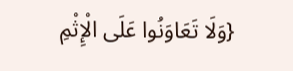{وَلَا تَعَاوَنُوا عَلَى الْإِثْمِ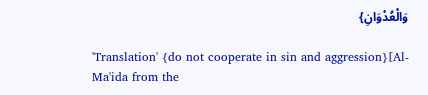وَالْعُدْوَانِ}

'Translation' {do not cooperate in sin and aggression}[Al-Ma'ida from the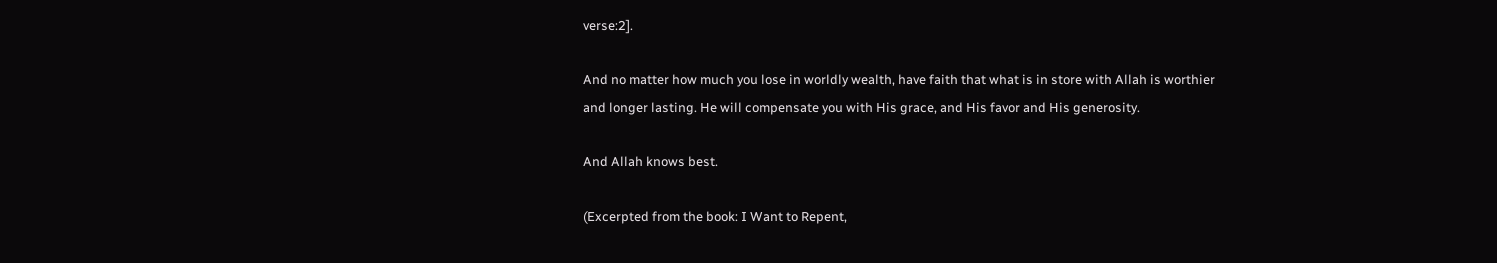verse:2].

And no matter how much you lose in worldly wealth, have faith that what is in store with Allah is worthier and longer lasting. He will compensate you with His grace, and His favor and His generosity.

And Allah knows best.

(Excerpted from the book: I Want to Repent,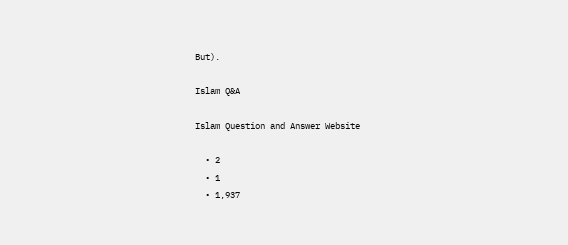But).

Islam Q&A

Islam Question and Answer Website

  • 2
  • 1
  • 1,937